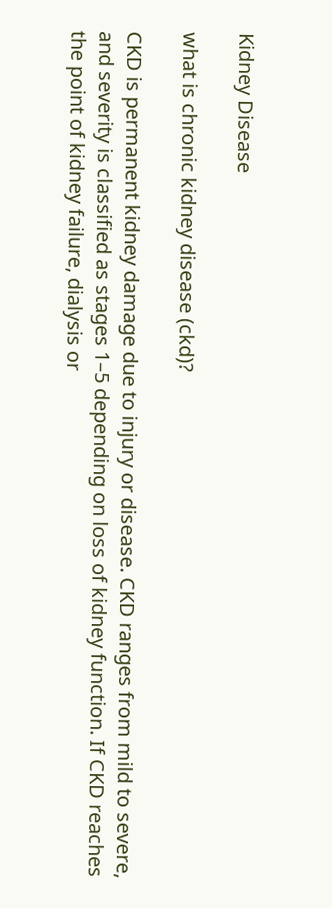Kidney Disease

what is chronic kidney disease (ckd)?

CKD is permanent kidney damage due to injury or disease. CKD ranges from mild to severe, and severity is classified as stages 1–5 depending on loss of kidney function. If CKD reaches the point of kidney failure, dialysis or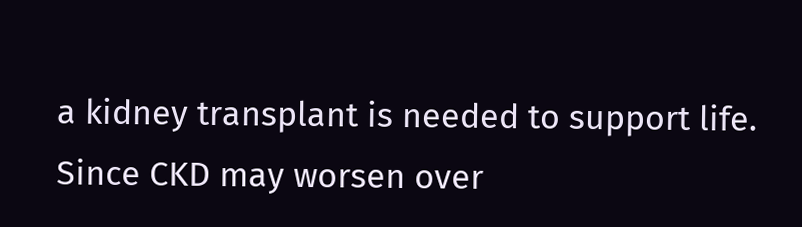a kidney transplant is needed to support life. Since CKD may worsen over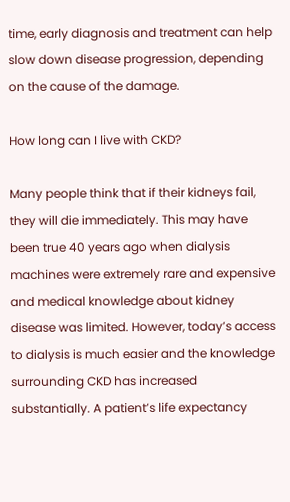time, early diagnosis and treatment can help slow down disease progression, depending on the cause of the damage.

How long can I live with CKD?

Many people think that if their kidneys fail, they will die immediately. This may have been true 40 years ago when dialysis machines were extremely rare and expensive and medical knowledge about kidney disease was limited. However, today’s access to dialysis is much easier and the knowledge surrounding CKD has increased substantially. A patient’s life expectancy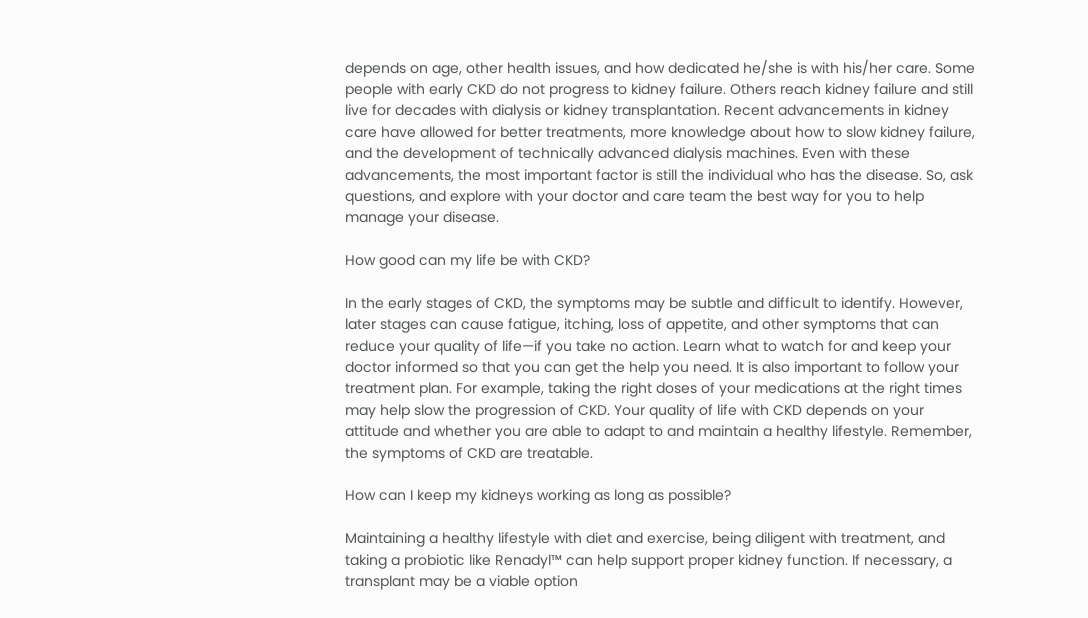depends on age, other health issues, and how dedicated he/she is with his/her care. Some people with early CKD do not progress to kidney failure. Others reach kidney failure and still live for decades with dialysis or kidney transplantation. Recent advancements in kidney care have allowed for better treatments, more knowledge about how to slow kidney failure, and the development of technically advanced dialysis machines. Even with these advancements, the most important factor is still the individual who has the disease. So, ask questions, and explore with your doctor and care team the best way for you to help manage your disease.

How good can my life be with CKD?

In the early stages of CKD, the symptoms may be subtle and difficult to identify. However, later stages can cause fatigue, itching, loss of appetite, and other symptoms that can reduce your quality of life—if you take no action. Learn what to watch for and keep your doctor informed so that you can get the help you need. It is also important to follow your treatment plan. For example, taking the right doses of your medications at the right times may help slow the progression of CKD. Your quality of life with CKD depends on your attitude and whether you are able to adapt to and maintain a healthy lifestyle. Remember, the symptoms of CKD are treatable.

How can I keep my kidneys working as long as possible?

Maintaining a healthy lifestyle with diet and exercise, being diligent with treatment, and taking a probiotic like Renadyl™ can help support proper kidney function. If necessary, a transplant may be a viable option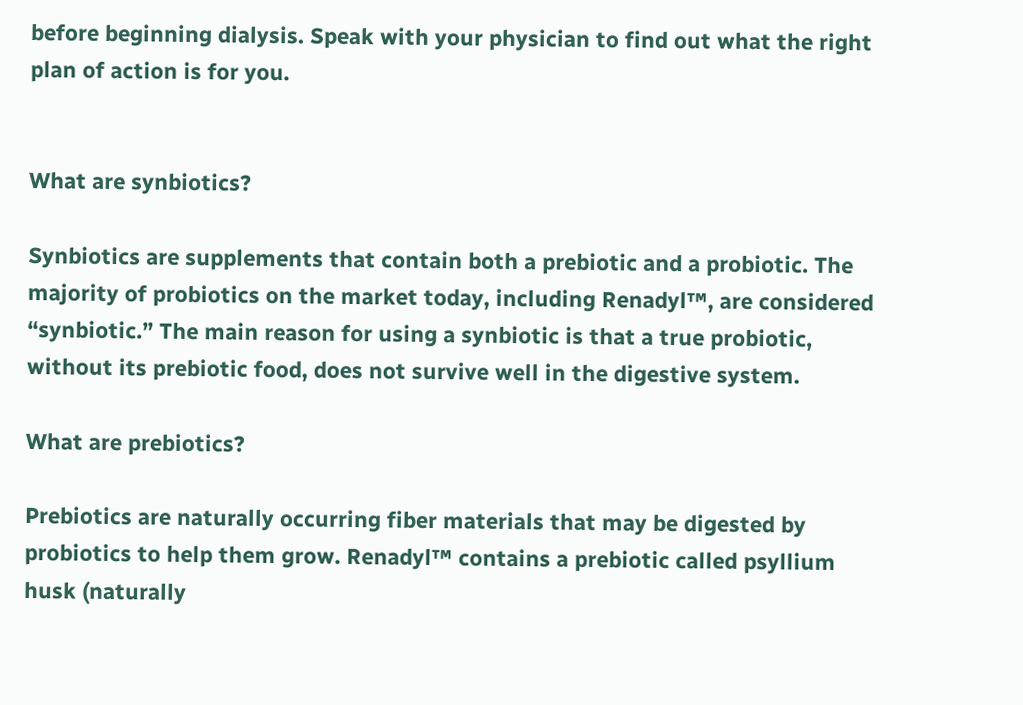before beginning dialysis. Speak with your physician to find out what the right plan of action is for you.


What are synbiotics?

Synbiotics are supplements that contain both a prebiotic and a probiotic. The majority of probiotics on the market today, including Renadyl™, are considered “synbiotic.” The main reason for using a synbiotic is that a true probiotic, without its prebiotic food, does not survive well in the digestive system.

What are prebiotics?

Prebiotics are naturally occurring fiber materials that may be digested by probiotics to help them grow. Renadyl™ contains a prebiotic called psyllium husk (naturally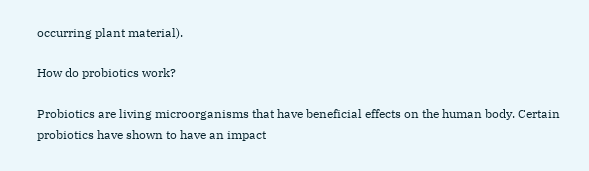occurring plant material).

How do probiotics work?

Probiotics are living microorganisms that have beneficial effects on the human body. Certain probiotics have shown to have an impact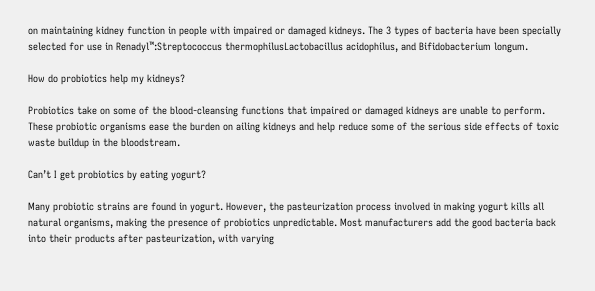on maintaining kidney function in people with impaired or damaged kidneys. The 3 types of bacteria have been specially selected for use in Renadyl™:Streptococcus thermophilusLactobacillus acidophilus, and Bifidobacterium longum.

How do probiotics help my kidneys?

Probiotics take on some of the blood-cleansing functions that impaired or damaged kidneys are unable to perform. These probiotic organisms ease the burden on ailing kidneys and help reduce some of the serious side effects of toxic waste buildup in the bloodstream.

Can’t I get probiotics by eating yogurt?

Many probiotic strains are found in yogurt. However, the pasteurization process involved in making yogurt kills all natural organisms, making the presence of probiotics unpredictable. Most manufacturers add the good bacteria back into their products after pasteurization, with varying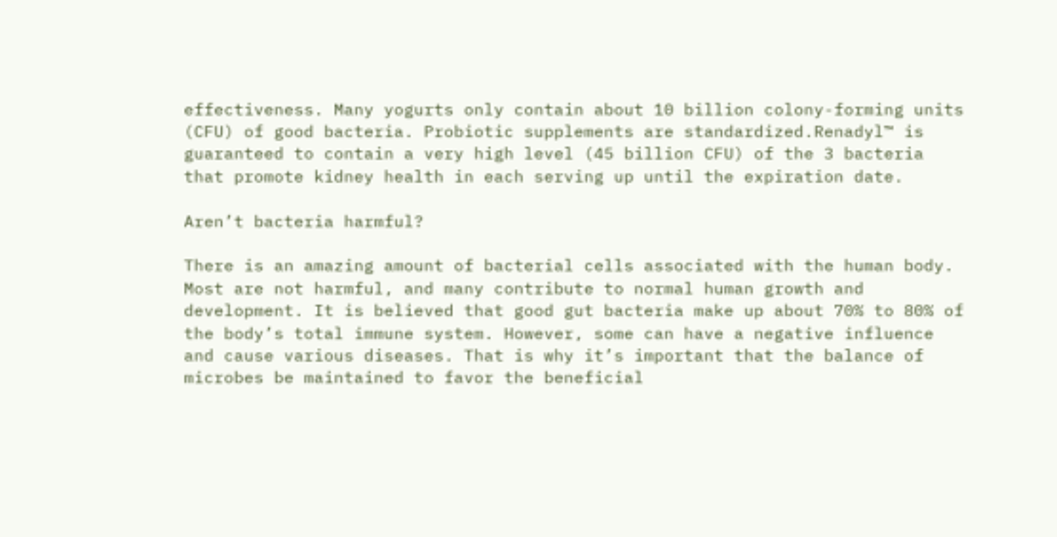effectiveness. Many yogurts only contain about 10 billion colony-forming units (CFU) of good bacteria. Probiotic supplements are standardized.Renadyl™ is guaranteed to contain a very high level (45 billion CFU) of the 3 bacteria that promote kidney health in each serving up until the expiration date.

Aren’t bacteria harmful?

There is an amazing amount of bacterial cells associated with the human body. Most are not harmful, and many contribute to normal human growth and development. It is believed that good gut bacteria make up about 70% to 80% of the body’s total immune system. However, some can have a negative influence and cause various diseases. That is why it’s important that the balance of microbes be maintained to favor the beneficial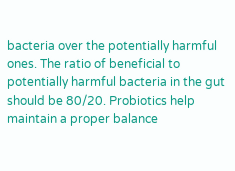bacteria over the potentially harmful ones. The ratio of beneficial to potentially harmful bacteria in the gut should be 80/20. Probiotics help maintain a proper balance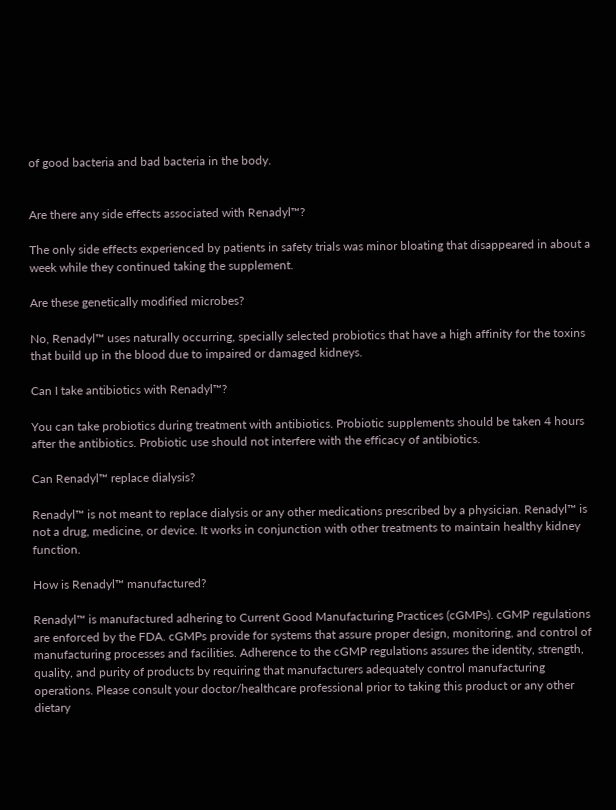of good bacteria and bad bacteria in the body.


Are there any side effects associated with Renadyl™?

The only side effects experienced by patients in safety trials was minor bloating that disappeared in about a week while they continued taking the supplement.

Are these genetically modified microbes?

No, Renadyl™ uses naturally occurring, specially selected probiotics that have a high affinity for the toxins that build up in the blood due to impaired or damaged kidneys.

Can I take antibiotics with Renadyl™?

You can take probiotics during treatment with antibiotics. Probiotic supplements should be taken 4 hours after the antibiotics. Probiotic use should not interfere with the efficacy of antibiotics.

Can Renadyl™ replace dialysis?

Renadyl™ is not meant to replace dialysis or any other medications prescribed by a physician. Renadyl™ is not a drug, medicine, or device. It works in conjunction with other treatments to maintain healthy kidney function.

How is Renadyl™ manufactured?

Renadyl™ is manufactured adhering to Current Good Manufacturing Practices (cGMPs). cGMP regulations are enforced by the FDA. cGMPs provide for systems that assure proper design, monitoring, and control of manufacturing processes and facilities. Adherence to the cGMP regulations assures the identity, strength, quality, and purity of products by requiring that manufacturers adequately control manufacturing operations. Please consult your doctor/healthcare professional prior to taking this product or any other dietary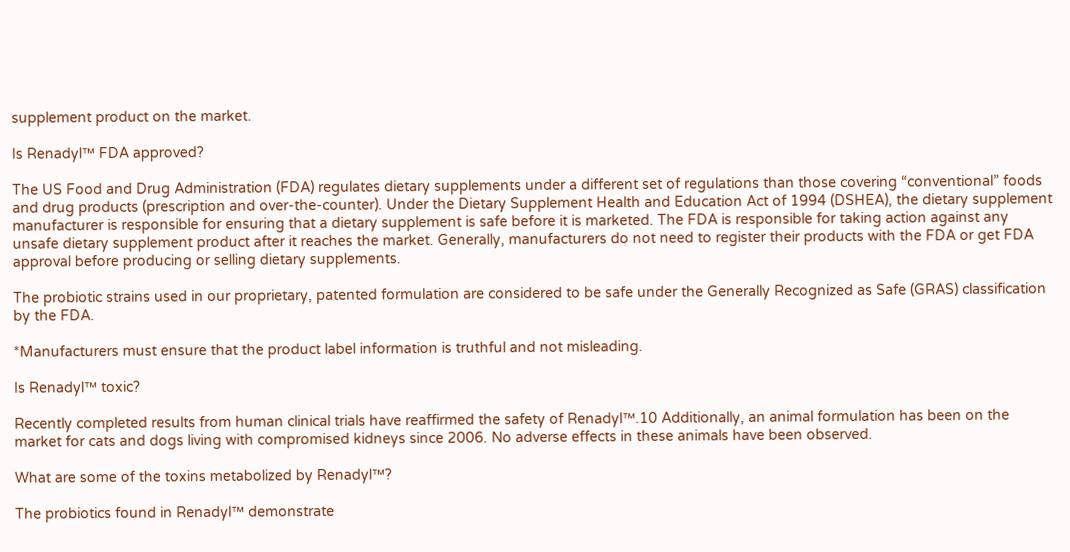supplement product on the market.

Is Renadyl™ FDA approved?

The US Food and Drug Administration (FDA) regulates dietary supplements under a different set of regulations than those covering “conventional” foods and drug products (prescription and over-the-counter). Under the Dietary Supplement Health and Education Act of 1994 (DSHEA), the dietary supplement manufacturer is responsible for ensuring that a dietary supplement is safe before it is marketed. The FDA is responsible for taking action against any unsafe dietary supplement product after it reaches the market. Generally, manufacturers do not need to register their products with the FDA or get FDA approval before producing or selling dietary supplements.

The probiotic strains used in our proprietary, patented formulation are considered to be safe under the Generally Recognized as Safe (GRAS) classification by the FDA.

*Manufacturers must ensure that the product label information is truthful and not misleading.

Is Renadyl™ toxic?

Recently completed results from human clinical trials have reaffirmed the safety of Renadyl™.10 Additionally, an animal formulation has been on the market for cats and dogs living with compromised kidneys since 2006. No adverse effects in these animals have been observed.

What are some of the toxins metabolized by Renadyl™?

The probiotics found in Renadyl™ demonstrate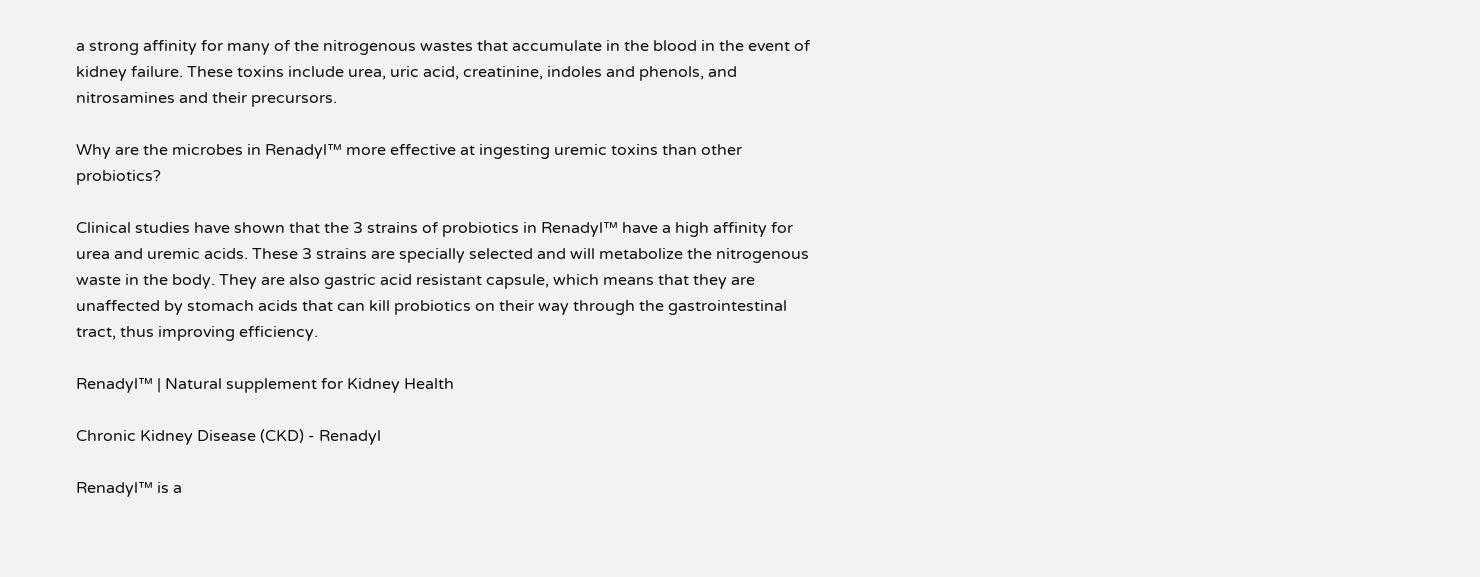a strong affinity for many of the nitrogenous wastes that accumulate in the blood in the event of kidney failure. These toxins include urea, uric acid, creatinine, indoles and phenols, and nitrosamines and their precursors.

Why are the microbes in Renadyl™ more effective at ingesting uremic toxins than other probiotics?

Clinical studies have shown that the 3 strains of probiotics in Renadyl™ have a high affinity for urea and uremic acids. These 3 strains are specially selected and will metabolize the nitrogenous waste in the body. They are also gastric acid resistant capsule, which means that they are unaffected by stomach acids that can kill probiotics on their way through the gastrointestinal tract, thus improving efficiency.

Renadyl™ | Natural supplement for Kidney Health

Chronic Kidney Disease (CKD) - Renadyl

Renadyl™ is a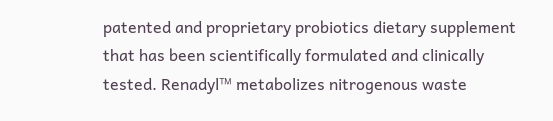patented and proprietary probiotics dietary supplement that has been scientifically formulated and clinically tested. Renadyl™ metabolizes nitrogenous waste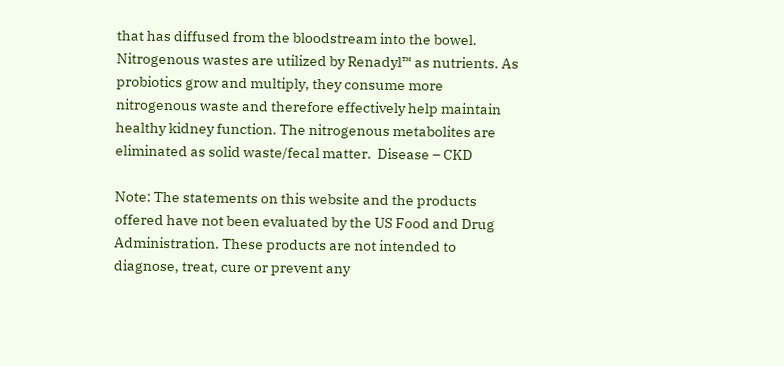that has diffused from the bloodstream into the bowel. Nitrogenous wastes are utilized by Renadyl™ as nutrients. As probiotics grow and multiply, they consume more nitrogenous waste and therefore effectively help maintain healthy kidney function. The nitrogenous metabolites are eliminated as solid waste/fecal matter.  Disease – CKD

Note: The statements on this website and the products offered have not been evaluated by the US Food and Drug Administration. These products are not intended to diagnose, treat, cure or prevent any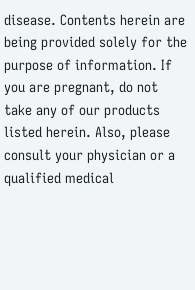disease. Contents herein are being provided solely for the purpose of information. If you are pregnant, do not take any of our products listed herein. Also, please consult your physician or a qualified medical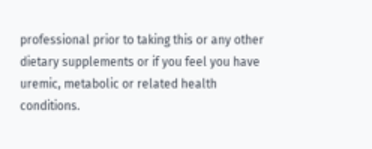professional prior to taking this or any other dietary supplements or if you feel you have uremic, metabolic or related health conditions.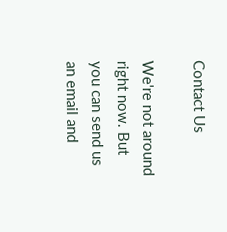Contact Us

We're not around right now. But you can send us an email and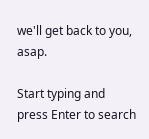we'll get back to you, asap.

Start typing and press Enter to search